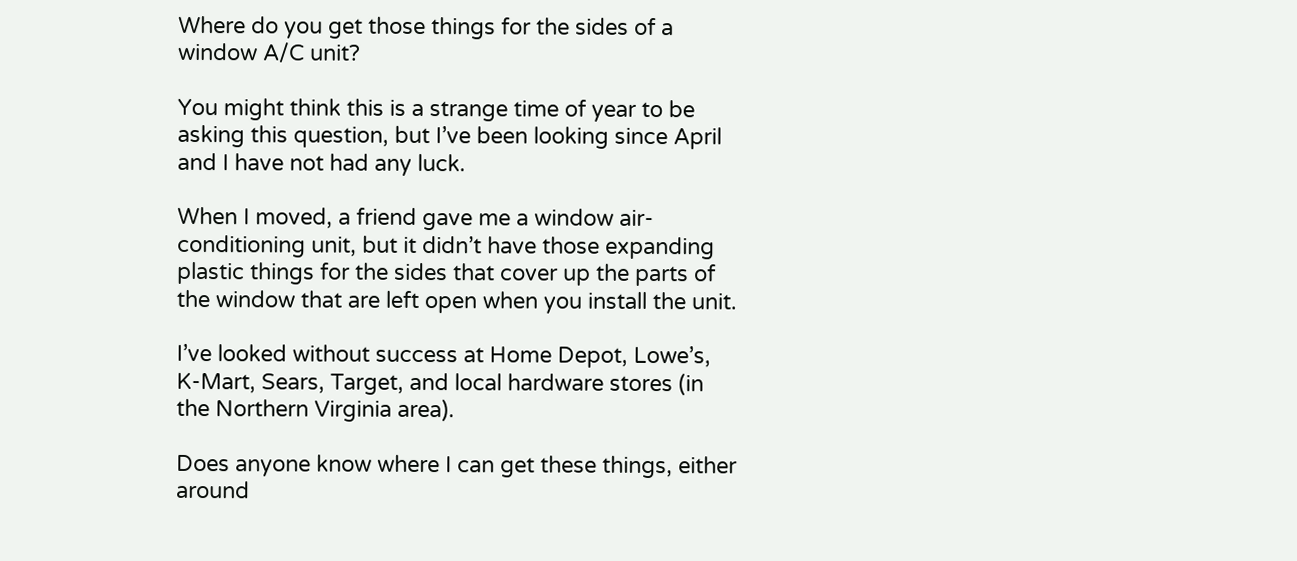Where do you get those things for the sides of a window A/C unit?

You might think this is a strange time of year to be asking this question, but I’ve been looking since April and I have not had any luck.

When I moved, a friend gave me a window air-conditioning unit, but it didn’t have those expanding plastic things for the sides that cover up the parts of the window that are left open when you install the unit.

I’ve looked without success at Home Depot, Lowe’s, K-Mart, Sears, Target, and local hardware stores (in the Northern Virginia area).

Does anyone know where I can get these things, either around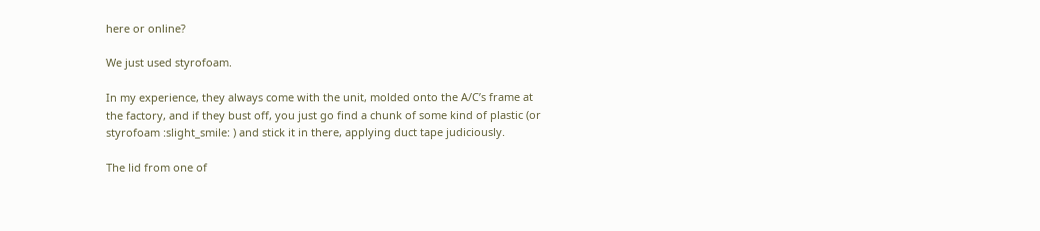here or online?

We just used styrofoam.

In my experience, they always come with the unit, molded onto the A/C’s frame at the factory, and if they bust off, you just go find a chunk of some kind of plastic (or styrofoam :slight_smile: ) and stick it in there, applying duct tape judiciously.

The lid from one of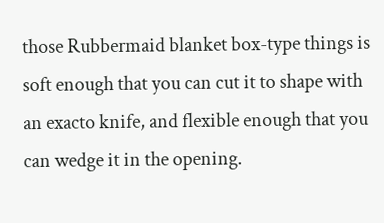those Rubbermaid blanket box-type things is soft enough that you can cut it to shape with an exacto knife, and flexible enough that you can wedge it in the opening.